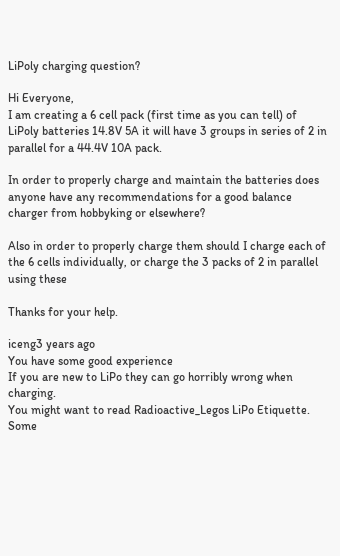LiPoly charging question?

Hi Everyone,
I am creating a 6 cell pack (first time as you can tell) of LiPoly batteries 14.8V 5A it will have 3 groups in series of 2 in parallel for a 44.4V 10A pack.

In order to properly charge and maintain the batteries does anyone have any recommendations for a good balance charger from hobbyking or elsewhere?

Also in order to properly charge them should I charge each of the 6 cells individually, or charge the 3 packs of 2 in parallel using these

Thanks for your help.

iceng3 years ago
You have some good experience
If you are new to LiPo they can go horribly wrong when charging.
You might want to read Radioactive_Legos LiPo Etiquette.
Some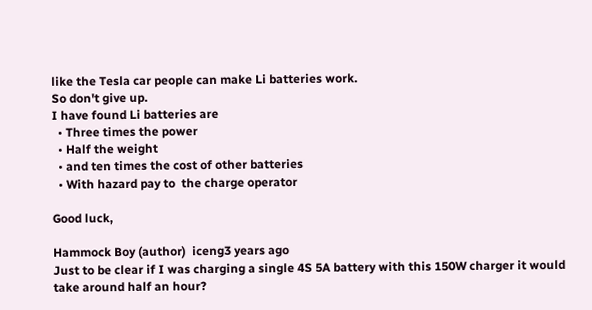like the Tesla car people can make Li batteries work.
So don't give up.
I have found Li batteries are
  • Three times the power
  • Half the weight
  • and ten times the cost of other batteries
  • With hazard pay to  the charge operator

Good luck,

Hammock Boy (author)  iceng3 years ago
Just to be clear if I was charging a single 4S 5A battery with this 150W charger it would take around half an hour?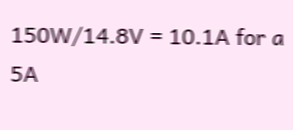150W/14.8V = 10.1A for a 5A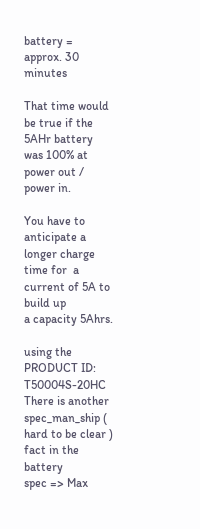battery = approx. 30 minutes

That time would be true if the 5AHr battery was 100% at power out / power in.

You have to anticipate a longer charge time for  a current of 5A to build up
a capacity 5Ahrs.

using the PRODUCT ID: T50004S-20HC
There is another spec_man_ship ( hard to be clear ) fact in the battery
spec => Max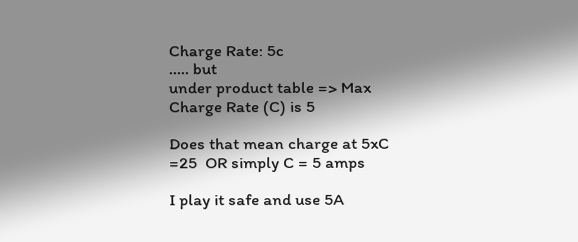Charge Rate: 5c
..... but
under product table => Max Charge Rate (C) is 5

Does that mean charge at 5xC =25  OR simply C = 5 amps

I play it safe and use 5A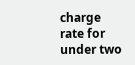charge rate for under two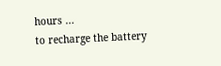hours ...
to recharge the battery